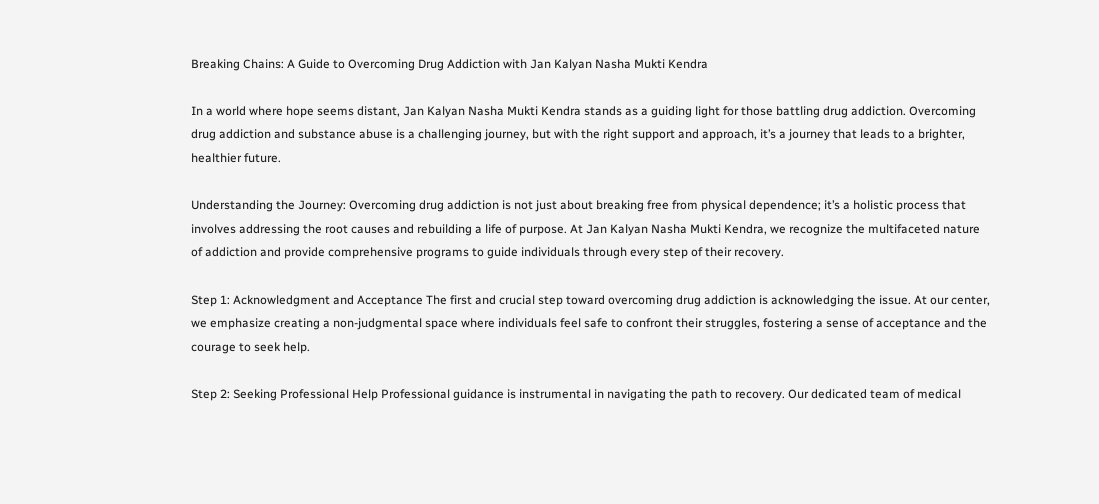Breaking Chains: A Guide to Overcoming Drug Addiction with Jan Kalyan Nasha Mukti Kendra

In a world where hope seems distant, Jan Kalyan Nasha Mukti Kendra stands as a guiding light for those battling drug addiction. Overcoming drug addiction and substance abuse is a challenging journey, but with the right support and approach, it’s a journey that leads to a brighter, healthier future.

Understanding the Journey: Overcoming drug addiction is not just about breaking free from physical dependence; it’s a holistic process that involves addressing the root causes and rebuilding a life of purpose. At Jan Kalyan Nasha Mukti Kendra, we recognize the multifaceted nature of addiction and provide comprehensive programs to guide individuals through every step of their recovery.

Step 1: Acknowledgment and Acceptance The first and crucial step toward overcoming drug addiction is acknowledging the issue. At our center, we emphasize creating a non-judgmental space where individuals feel safe to confront their struggles, fostering a sense of acceptance and the courage to seek help.

Step 2: Seeking Professional Help Professional guidance is instrumental in navigating the path to recovery. Our dedicated team of medical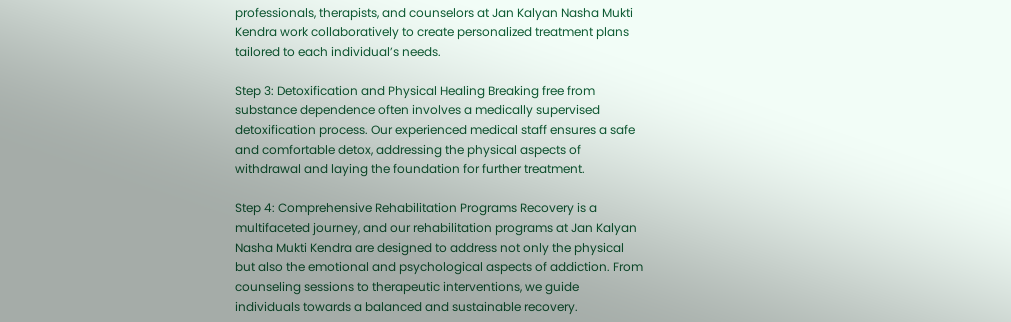professionals, therapists, and counselors at Jan Kalyan Nasha Mukti Kendra work collaboratively to create personalized treatment plans tailored to each individual’s needs.

Step 3: Detoxification and Physical Healing Breaking free from substance dependence often involves a medically supervised detoxification process. Our experienced medical staff ensures a safe and comfortable detox, addressing the physical aspects of withdrawal and laying the foundation for further treatment.

Step 4: Comprehensive Rehabilitation Programs Recovery is a multifaceted journey, and our rehabilitation programs at Jan Kalyan Nasha Mukti Kendra are designed to address not only the physical but also the emotional and psychological aspects of addiction. From counseling sessions to therapeutic interventions, we guide individuals towards a balanced and sustainable recovery.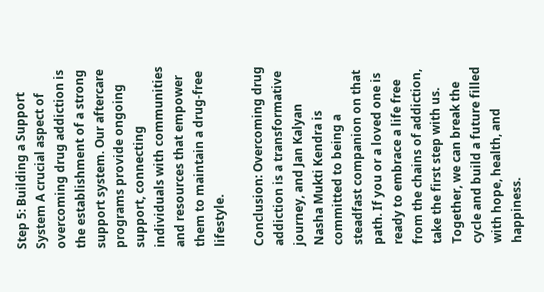Step 5: Building a Support System A crucial aspect of overcoming drug addiction is the establishment of a strong support system. Our aftercare programs provide ongoing support, connecting individuals with communities and resources that empower them to maintain a drug-free lifestyle.

Conclusion: Overcoming drug addiction is a transformative journey, and Jan Kalyan Nasha Mukti Kendra is committed to being a steadfast companion on that path. If you or a loved one is ready to embrace a life free from the chains of addiction, take the first step with us. Together, we can break the cycle and build a future filled with hope, health, and happiness.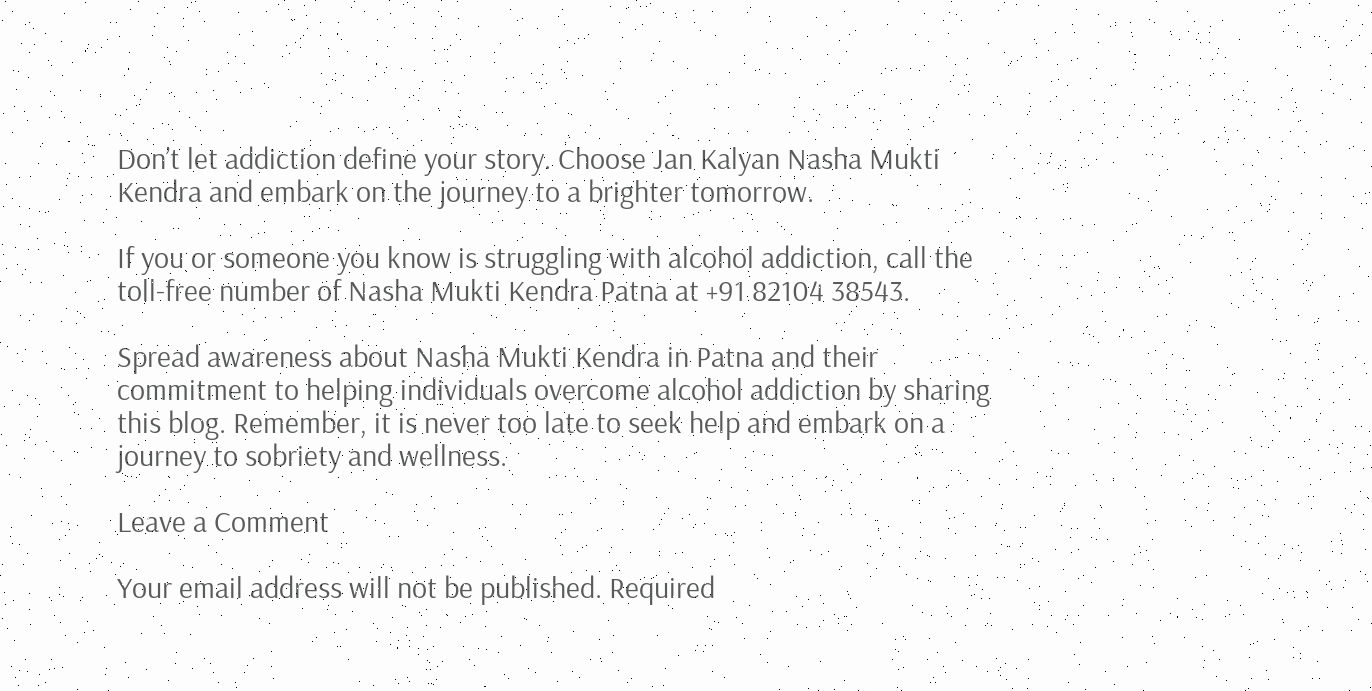Don’t let addiction define your story. Choose Jan Kalyan Nasha Mukti Kendra and embark on the journey to a brighter tomorrow.

If you or someone you know is struggling with alcohol addiction, call the toll-free number of Nasha Mukti Kendra Patna at +91 82104 38543.

Spread awareness about Nasha Mukti Kendra in Patna and their commitment to helping individuals overcome alcohol addiction by sharing this blog. Remember, it is never too late to seek help and embark on a journey to sobriety and wellness.

Leave a Comment

Your email address will not be published. Required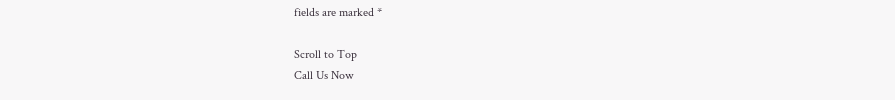fields are marked *

Scroll to Top
Call Us Now